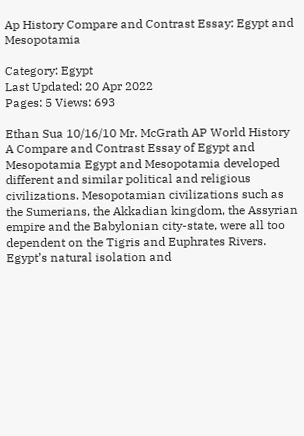Ap History Compare and Contrast Essay: Egypt and Mesopotamia

Category: Egypt
Last Updated: 20 Apr 2022
Pages: 5 Views: 693

Ethan Sua 10/16/10 Mr. McGrath AP World History A Compare and Contrast Essay of Egypt and Mesopotamia Egypt and Mesopotamia developed different and similar political and religious civilizations. Mesopotamian civilizations such as the Sumerians, the Akkadian kingdom, the Assyrian empire and the Babylonian city-state, were all too dependent on the Tigris and Euphrates Rivers. Egypt’s natural isolation and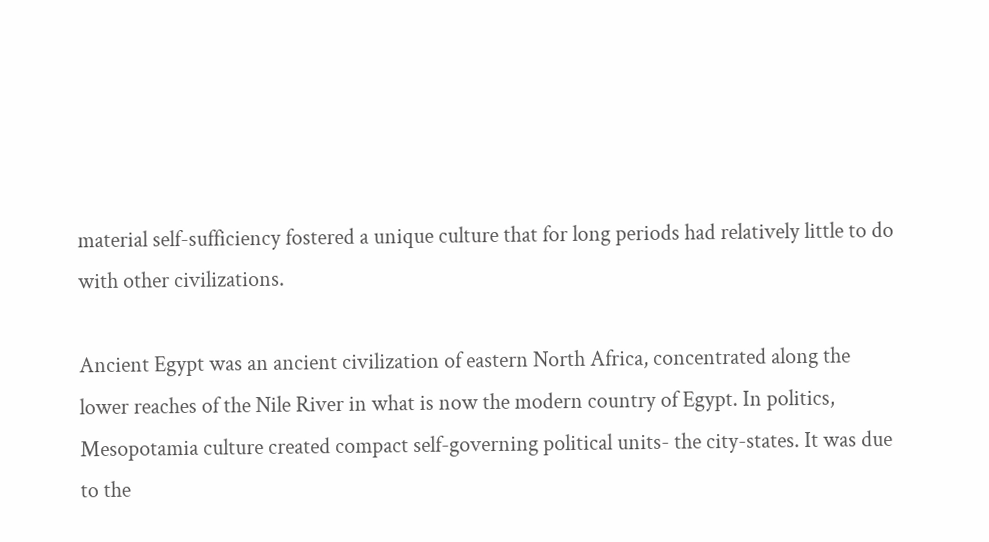material self-sufficiency fostered a unique culture that for long periods had relatively little to do with other civilizations.

Ancient Egypt was an ancient civilization of eastern North Africa, concentrated along the lower reaches of the Nile River in what is now the modern country of Egypt. In politics, Mesopotamia culture created compact self-governing political units- the city-states. It was due to the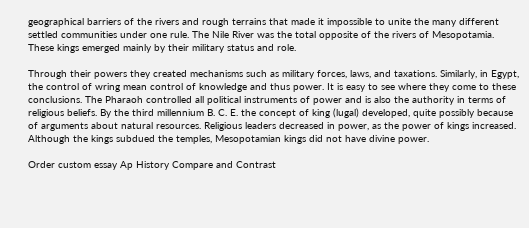geographical barriers of the rivers and rough terrains that made it impossible to unite the many different settled communities under one rule. The Nile River was the total opposite of the rivers of Mesopotamia. These kings emerged mainly by their military status and role.

Through their powers they created mechanisms such as military forces, laws, and taxations. Similarly, in Egypt, the control of wring mean control of knowledge and thus power. It is easy to see where they come to these conclusions. The Pharaoh controlled all political instruments of power and is also the authority in terms of religious beliefs. By the third millennium B. C. E. the concept of king (lugal) developed, quite possibly because of arguments about natural resources. Religious leaders decreased in power, as the power of kings increased. Although the kings subdued the temples, Mesopotamian kings did not have divine power.

Order custom essay Ap History Compare and Contrast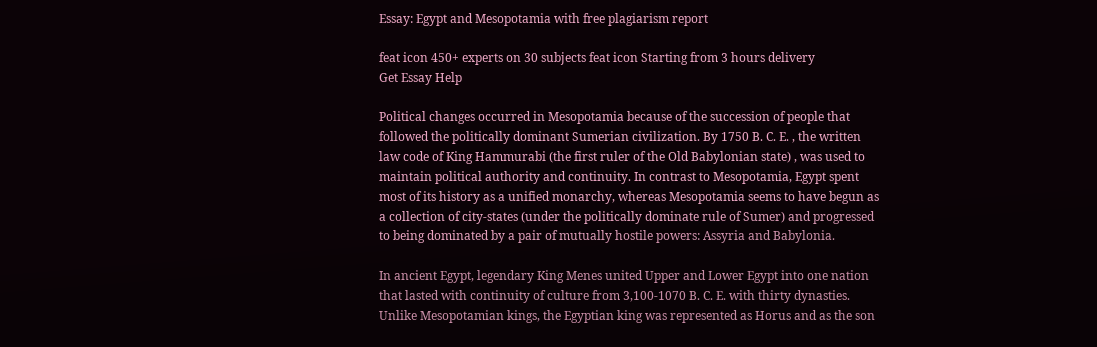Essay: Egypt and Mesopotamia with free plagiarism report

feat icon 450+ experts on 30 subjects feat icon Starting from 3 hours delivery
Get Essay Help

Political changes occurred in Mesopotamia because of the succession of people that followed the politically dominant Sumerian civilization. By 1750 B. C. E. , the written law code of King Hammurabi (the first ruler of the Old Babylonian state) , was used to maintain political authority and continuity. In contrast to Mesopotamia, Egypt spent most of its history as a unified monarchy, whereas Mesopotamia seems to have begun as a collection of city-states (under the politically dominate rule of Sumer) and progressed to being dominated by a pair of mutually hostile powers: Assyria and Babylonia.

In ancient Egypt, legendary King Menes united Upper and Lower Egypt into one nation that lasted with continuity of culture from 3,100-1070 B. C. E. with thirty dynasties. Unlike Mesopotamian kings, the Egyptian king was represented as Horus and as the son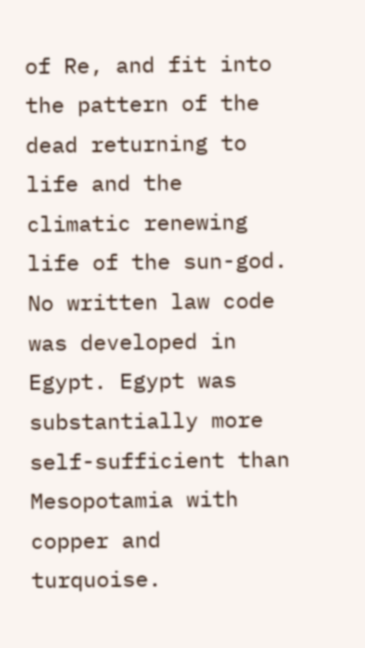of Re, and fit into the pattern of the dead returning to life and the climatic renewing life of the sun-god. No written law code was developed in Egypt. Egypt was substantially more self-sufficient than Mesopotamia with copper and turquoise.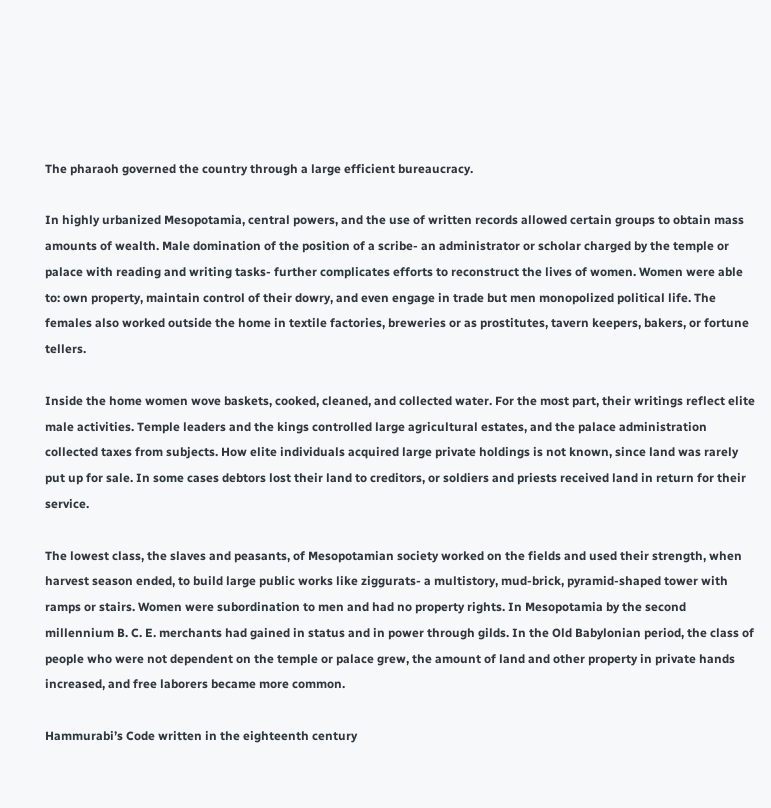The pharaoh governed the country through a large efficient bureaucracy.

In highly urbanized Mesopotamia, central powers, and the use of written records allowed certain groups to obtain mass amounts of wealth. Male domination of the position of a scribe- an administrator or scholar charged by the temple or palace with reading and writing tasks- further complicates efforts to reconstruct the lives of women. Women were able to: own property, maintain control of their dowry, and even engage in trade but men monopolized political life. The females also worked outside the home in textile factories, breweries or as prostitutes, tavern keepers, bakers, or fortune tellers.

Inside the home women wove baskets, cooked, cleaned, and collected water. For the most part, their writings reflect elite male activities. Temple leaders and the kings controlled large agricultural estates, and the palace administration collected taxes from subjects. How elite individuals acquired large private holdings is not known, since land was rarely put up for sale. In some cases debtors lost their land to creditors, or soldiers and priests received land in return for their service.

The lowest class, the slaves and peasants, of Mesopotamian society worked on the fields and used their strength, when harvest season ended, to build large public works like ziggurats- a multistory, mud-brick, pyramid-shaped tower with ramps or stairs. Women were subordination to men and had no property rights. In Mesopotamia by the second millennium B. C. E. merchants had gained in status and in power through gilds. In the Old Babylonian period, the class of people who were not dependent on the temple or palace grew, the amount of land and other property in private hands increased, and free laborers became more common.

Hammurabi’s Code written in the eighteenth century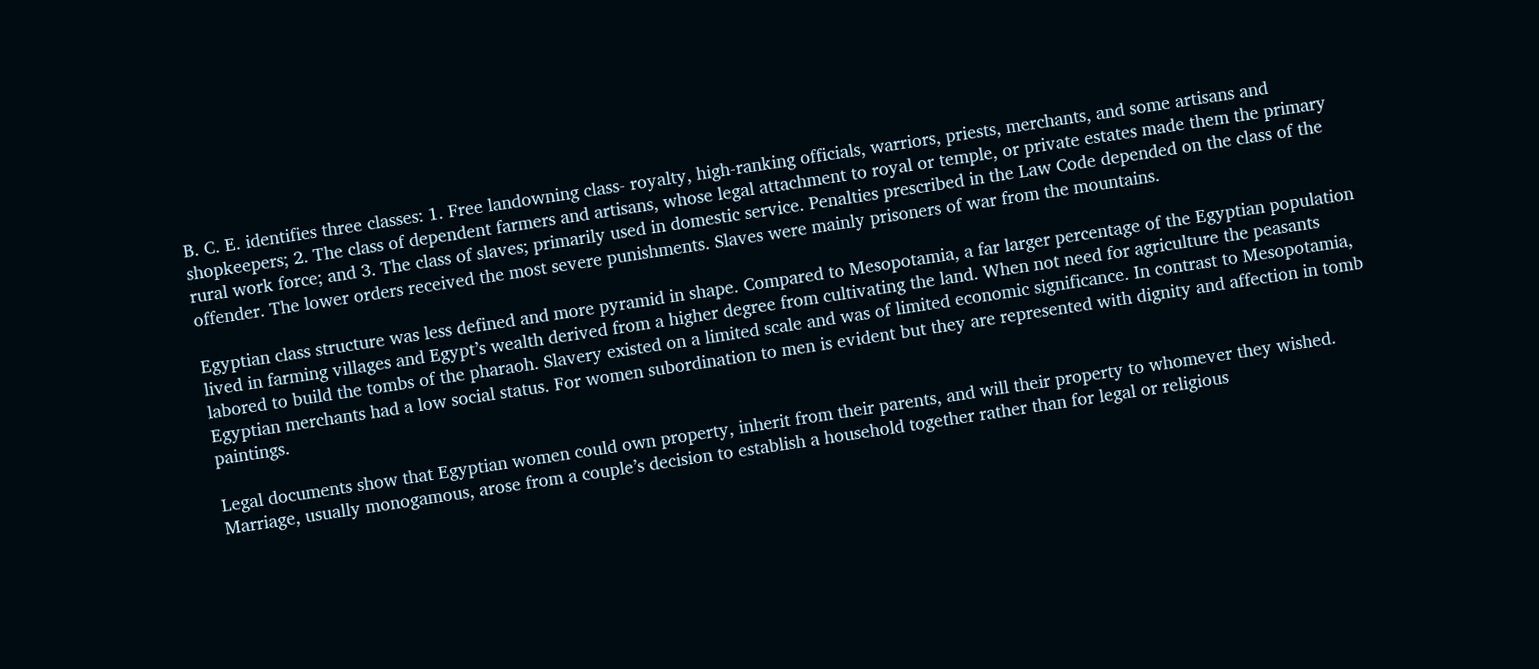B. C. E. identifies three classes: 1. Free landowning class- royalty, high-ranking officials, warriors, priests, merchants, and some artisans and shopkeepers; 2. The class of dependent farmers and artisans, whose legal attachment to royal or temple, or private estates made them the primary rural work force; and 3. The class of slaves; primarily used in domestic service. Penalties prescribed in the Law Code depended on the class of the offender. The lower orders received the most severe punishments. Slaves were mainly prisoners of war from the mountains.

Egyptian class structure was less defined and more pyramid in shape. Compared to Mesopotamia, a far larger percentage of the Egyptian population lived in farming villages and Egypt’s wealth derived from a higher degree from cultivating the land. When not need for agriculture the peasants labored to build the tombs of the pharaoh. Slavery existed on a limited scale and was of limited economic significance. In contrast to Mesopotamia, Egyptian merchants had a low social status. For women subordination to men is evident but they are represented with dignity and affection in tomb paintings.

Legal documents show that Egyptian women could own property, inherit from their parents, and will their property to whomever they wished. Marriage, usually monogamous, arose from a couple’s decision to establish a household together rather than for legal or religious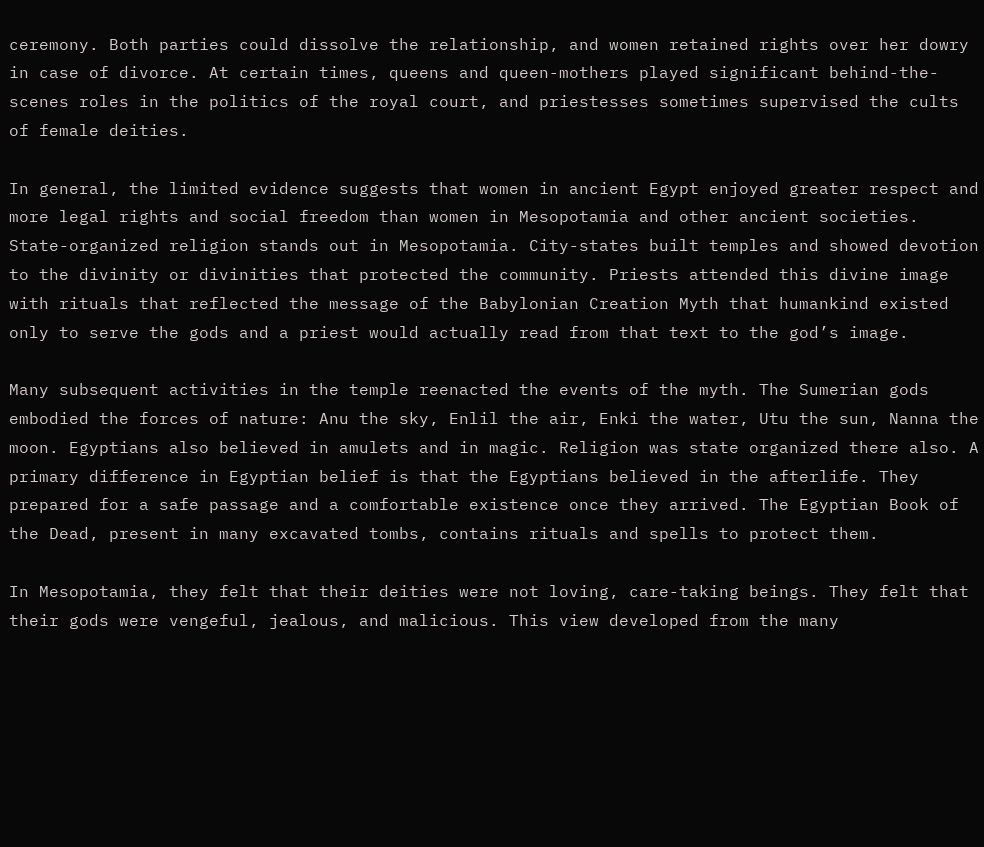ceremony. Both parties could dissolve the relationship, and women retained rights over her dowry in case of divorce. At certain times, queens and queen-mothers played significant behind-the-scenes roles in the politics of the royal court, and priestesses sometimes supervised the cults of female deities.

In general, the limited evidence suggests that women in ancient Egypt enjoyed greater respect and more legal rights and social freedom than women in Mesopotamia and other ancient societies. State-organized religion stands out in Mesopotamia. City-states built temples and showed devotion to the divinity or divinities that protected the community. Priests attended this divine image with rituals that reflected the message of the Babylonian Creation Myth that humankind existed only to serve the gods and a priest would actually read from that text to the god’s image.

Many subsequent activities in the temple reenacted the events of the myth. The Sumerian gods embodied the forces of nature: Anu the sky, Enlil the air, Enki the water, Utu the sun, Nanna the moon. Egyptians also believed in amulets and in magic. Religion was state organized there also. A primary difference in Egyptian belief is that the Egyptians believed in the afterlife. They prepared for a safe passage and a comfortable existence once they arrived. The Egyptian Book of the Dead, present in many excavated tombs, contains rituals and spells to protect them.

In Mesopotamia, they felt that their deities were not loving, care-taking beings. They felt that their gods were vengeful, jealous, and malicious. This view developed from the many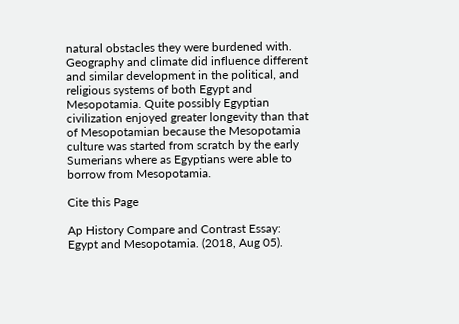natural obstacles they were burdened with. Geography and climate did influence different and similar development in the political, and religious systems of both Egypt and Mesopotamia. Quite possibly Egyptian civilization enjoyed greater longevity than that of Mesopotamian because the Mesopotamia culture was started from scratch by the early Sumerians where as Egyptians were able to borrow from Mesopotamia.

Cite this Page

Ap History Compare and Contrast Essay: Egypt and Mesopotamia. (2018, Aug 05).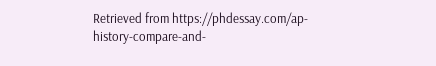Retrieved from https://phdessay.com/ap-history-compare-and-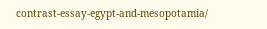contrast-essay-egypt-and-mesopotamia/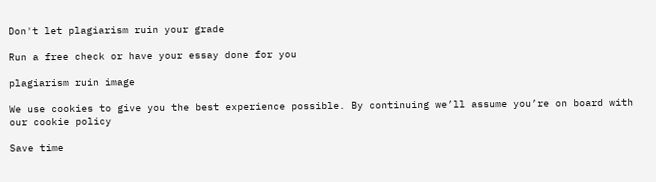Don't let plagiarism ruin your grade

Run a free check or have your essay done for you

plagiarism ruin image

We use cookies to give you the best experience possible. By continuing we’ll assume you’re on board with our cookie policy

Save time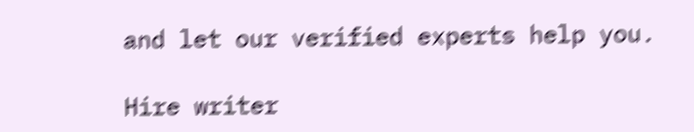and let our verified experts help you.

Hire writer